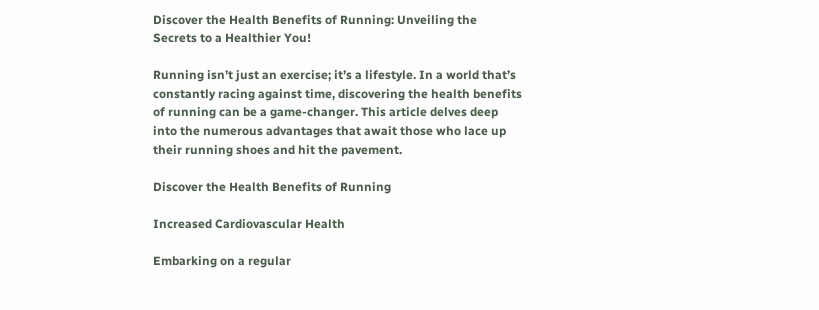Discover the Health Benefits of Running: Unveiling the Secrets to a Healthier You!

Running isn’t just an exercise; it’s a lifestyle. In a world that’s constantly racing against time, discovering the health benefits of running can be a game-changer. This article delves deep into the numerous advantages that await those who lace up their running shoes and hit the pavement.

Discover the Health Benefits of Running

Increased Cardiovascular Health

Embarking on a regular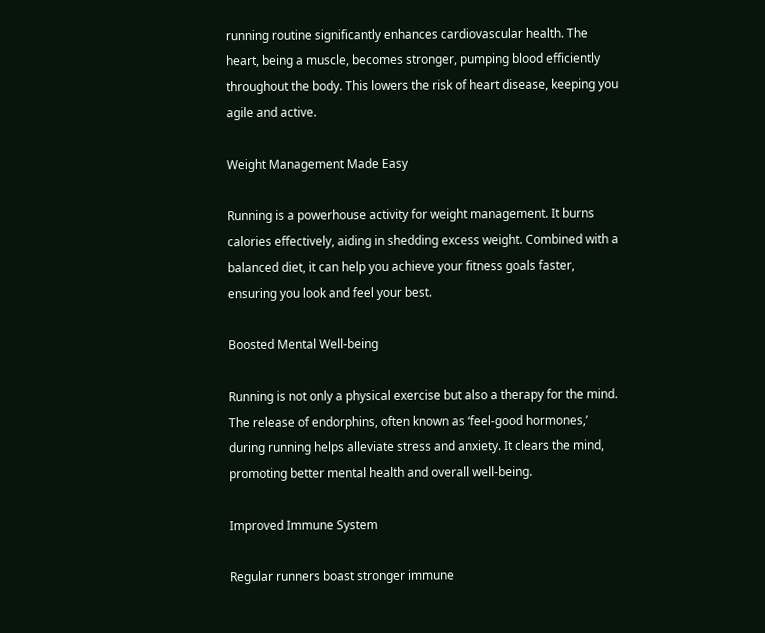running routine significantly enhances cardiovascular health. The heart, being a muscle, becomes stronger, pumping blood efficiently throughout the body. This lowers the risk of heart disease, keeping you agile and active.

Weight Management Made Easy

Running is a powerhouse activity for weight management. It burns calories effectively, aiding in shedding excess weight. Combined with a balanced diet, it can help you achieve your fitness goals faster, ensuring you look and feel your best.

Boosted Mental Well-being

Running is not only a physical exercise but also a therapy for the mind. The release of endorphins, often known as ‘feel-good hormones,’ during running helps alleviate stress and anxiety. It clears the mind, promoting better mental health and overall well-being.

Improved Immune System

Regular runners boast stronger immune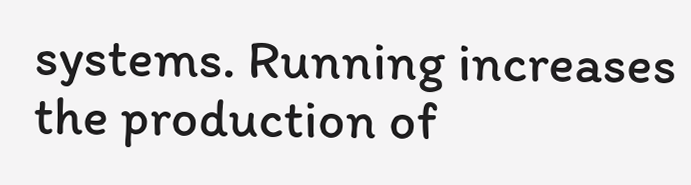systems. Running increases the production of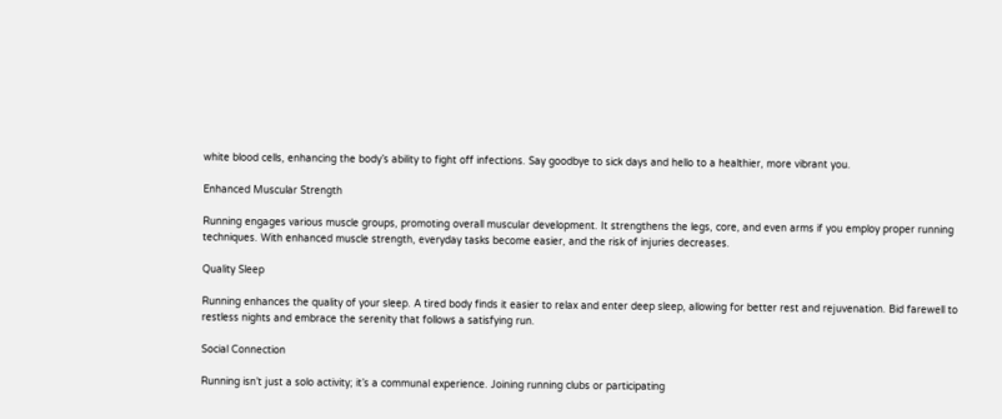white blood cells, enhancing the body’s ability to fight off infections. Say goodbye to sick days and hello to a healthier, more vibrant you.

Enhanced Muscular Strength

Running engages various muscle groups, promoting overall muscular development. It strengthens the legs, core, and even arms if you employ proper running techniques. With enhanced muscle strength, everyday tasks become easier, and the risk of injuries decreases.

Quality Sleep

Running enhances the quality of your sleep. A tired body finds it easier to relax and enter deep sleep, allowing for better rest and rejuvenation. Bid farewell to restless nights and embrace the serenity that follows a satisfying run.

Social Connection

Running isn’t just a solo activity; it’s a communal experience. Joining running clubs or participating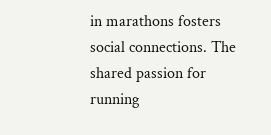in marathons fosters social connections. The shared passion for running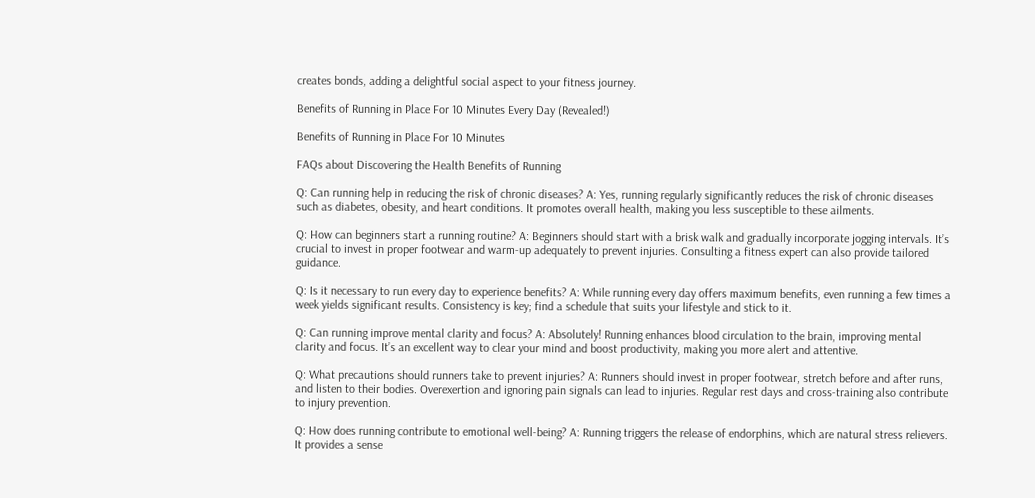creates bonds, adding a delightful social aspect to your fitness journey.

Benefits of Running in Place For 10 Minutes Every Day (Revealed!)

Benefits of Running in Place For 10 Minutes

FAQs about Discovering the Health Benefits of Running

Q: Can running help in reducing the risk of chronic diseases? A: Yes, running regularly significantly reduces the risk of chronic diseases such as diabetes, obesity, and heart conditions. It promotes overall health, making you less susceptible to these ailments.

Q: How can beginners start a running routine? A: Beginners should start with a brisk walk and gradually incorporate jogging intervals. It’s crucial to invest in proper footwear and warm-up adequately to prevent injuries. Consulting a fitness expert can also provide tailored guidance.

Q: Is it necessary to run every day to experience benefits? A: While running every day offers maximum benefits, even running a few times a week yields significant results. Consistency is key; find a schedule that suits your lifestyle and stick to it.

Q: Can running improve mental clarity and focus? A: Absolutely! Running enhances blood circulation to the brain, improving mental clarity and focus. It’s an excellent way to clear your mind and boost productivity, making you more alert and attentive.

Q: What precautions should runners take to prevent injuries? A: Runners should invest in proper footwear, stretch before and after runs, and listen to their bodies. Overexertion and ignoring pain signals can lead to injuries. Regular rest days and cross-training also contribute to injury prevention.

Q: How does running contribute to emotional well-being? A: Running triggers the release of endorphins, which are natural stress relievers. It provides a sense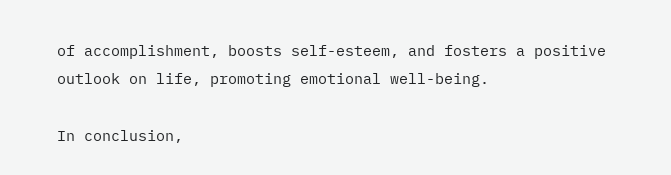of accomplishment, boosts self-esteem, and fosters a positive outlook on life, promoting emotional well-being.

In conclusion,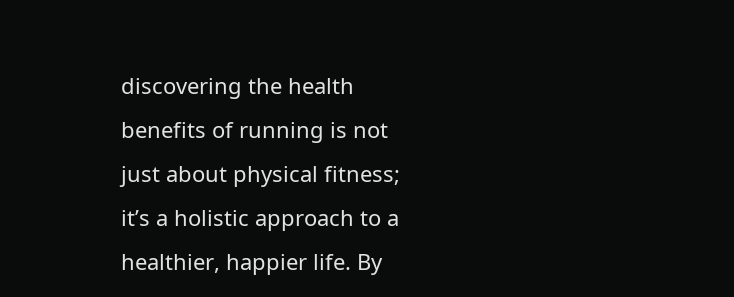discovering the health benefits of running is not just about physical fitness; it’s a holistic approach to a healthier, happier life. By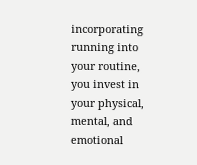incorporating running into your routine, you invest in your physical, mental, and emotional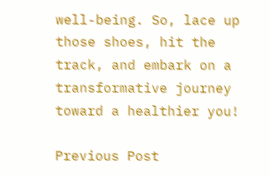well-being. So, lace up those shoes, hit the track, and embark on a transformative journey toward a healthier you!

Previous Post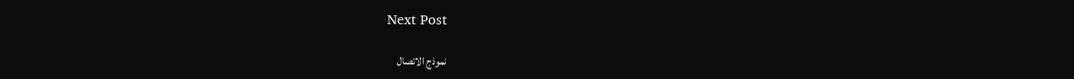Next Post

نموذج الاتصال